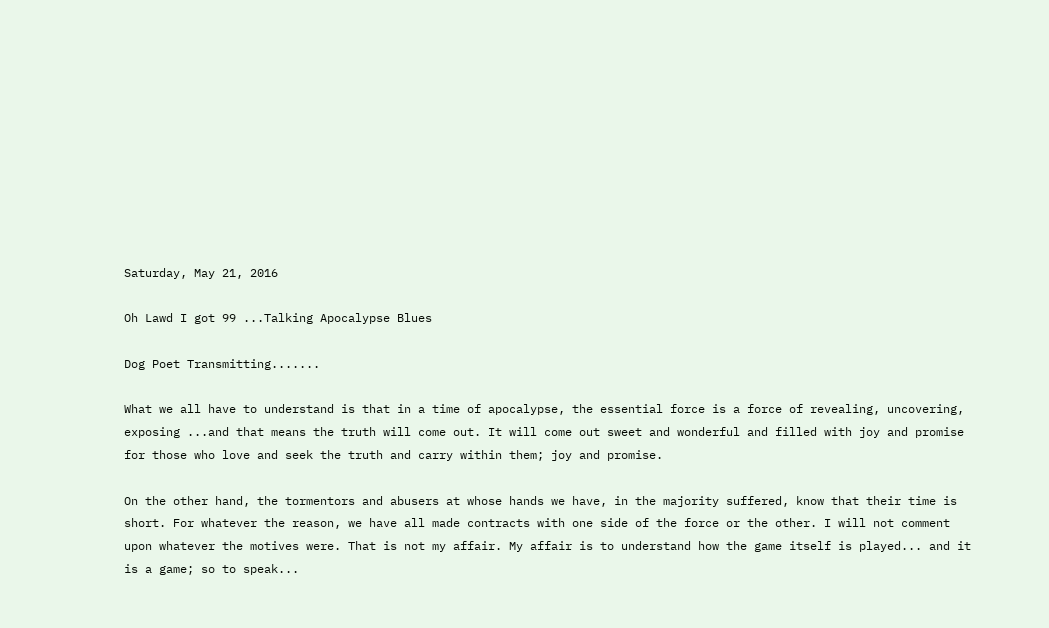Saturday, May 21, 2016

Oh Lawd I got 99 ...Talking Apocalypse Blues

Dog Poet Transmitting.......

What we all have to understand is that in a time of apocalypse, the essential force is a force of revealing, uncovering, exposing ...and that means the truth will come out. It will come out sweet and wonderful and filled with joy and promise for those who love and seek the truth and carry within them; joy and promise.

On the other hand, the tormentors and abusers at whose hands we have, in the majority suffered, know that their time is short. For whatever the reason, we have all made contracts with one side of the force or the other. I will not comment upon whatever the motives were. That is not my affair. My affair is to understand how the game itself is played... and it is a game; so to speak...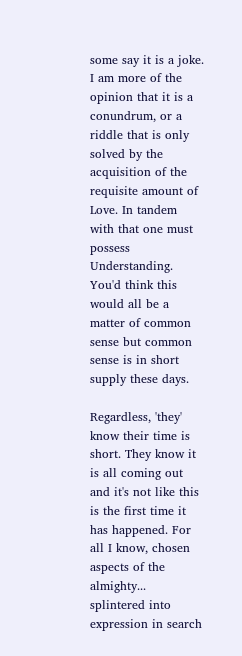some say it is a joke. I am more of the opinion that it is a conundrum, or a riddle that is only solved by the acquisition of the requisite amount of Love. In tandem with that one must possess Understanding. You'd think this would all be a matter of common sense but common sense is in short supply these days.

Regardless, 'they' know their time is short. They know it is all coming out and it's not like this is the first time it has happened. For all I know, chosen aspects of the almighty... splintered into expression in search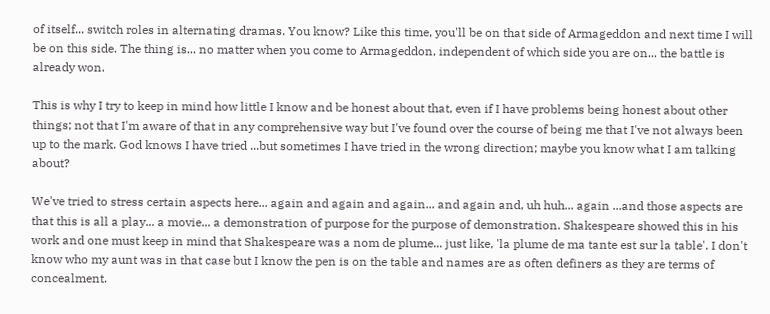of itself... switch roles in alternating dramas. You know? Like this time, you'll be on that side of Armageddon and next time I will be on this side. The thing is... no matter when you come to Armageddon, independent of which side you are on... the battle is already won.

This is why I try to keep in mind how little I know and be honest about that, even if I have problems being honest about other things; not that I'm aware of that in any comprehensive way but I've found over the course of being me that I've not always been up to the mark. God knows I have tried ...but sometimes I have tried in the wrong direction; maybe you know what I am talking about?

We've tried to stress certain aspects here... again and again and again... and again and, uh huh... again ...and those aspects are that this is all a play... a movie... a demonstration of purpose for the purpose of demonstration. Shakespeare showed this in his work and one must keep in mind that Shakespeare was a nom de plume... just like, 'la plume de ma tante est sur la table'. I don't know who my aunt was in that case but I know the pen is on the table and names are as often definers as they are terms of concealment.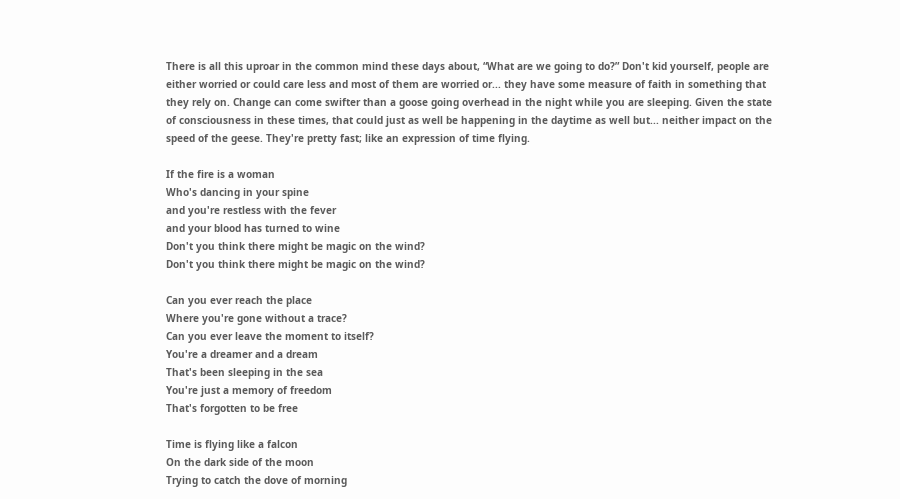There is all this uproar in the common mind these days about, “What are we going to do?” Don't kid yourself, people are either worried or could care less and most of them are worried or... they have some measure of faith in something that they rely on. Change can come swifter than a goose going overhead in the night while you are sleeping. Given the state of consciousness in these times, that could just as well be happening in the daytime as well but... neither impact on the speed of the geese. They're pretty fast; like an expression of time flying.

If the fire is a woman
Who's dancing in your spine
and you're restless with the fever
and your blood has turned to wine
Don't you think there might be magic on the wind?
Don't you think there might be magic on the wind?

Can you ever reach the place
Where you're gone without a trace?
Can you ever leave the moment to itself?
You're a dreamer and a dream
That's been sleeping in the sea
You're just a memory of freedom
That's forgotten to be free

Time is flying like a falcon
On the dark side of the moon
Trying to catch the dove of morning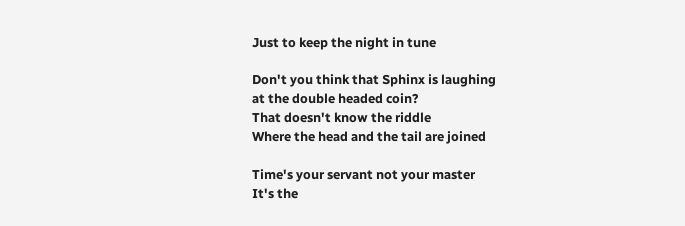Just to keep the night in tune

Don't you think that Sphinx is laughing
at the double headed coin?
That doesn't know the riddle
Where the head and the tail are joined

Time's your servant not your master
It's the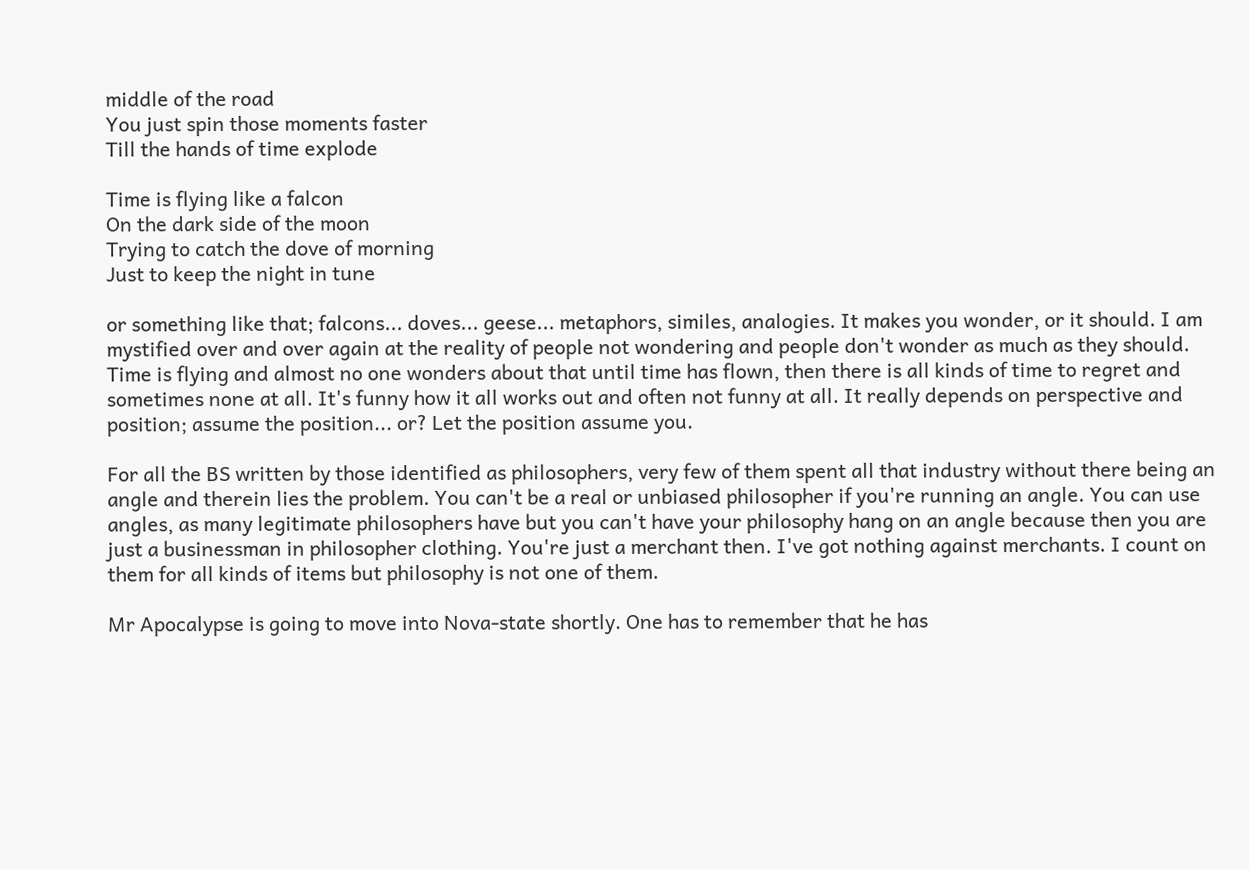middle of the road
You just spin those moments faster
Till the hands of time explode

Time is flying like a falcon
On the dark side of the moon
Trying to catch the dove of morning
Just to keep the night in tune

or something like that; falcons... doves... geese... metaphors, similes, analogies. It makes you wonder, or it should. I am mystified over and over again at the reality of people not wondering and people don't wonder as much as they should. Time is flying and almost no one wonders about that until time has flown, then there is all kinds of time to regret and sometimes none at all. It's funny how it all works out and often not funny at all. It really depends on perspective and position; assume the position... or? Let the position assume you.

For all the BS written by those identified as philosophers, very few of them spent all that industry without there being an angle and therein lies the problem. You can't be a real or unbiased philosopher if you're running an angle. You can use angles, as many legitimate philosophers have but you can't have your philosophy hang on an angle because then you are just a businessman in philosopher clothing. You're just a merchant then. I've got nothing against merchants. I count on them for all kinds of items but philosophy is not one of them.

Mr Apocalypse is going to move into Nova-state shortly. One has to remember that he has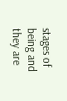stages of being and they are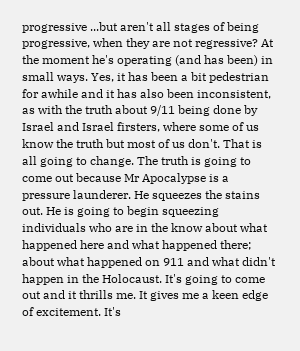progressive ...but aren't all stages of being progressive, when they are not regressive? At the moment he's operating (and has been) in small ways. Yes, it has been a bit pedestrian for awhile and it has also been inconsistent, as with the truth about 9/11 being done by Israel and Israel firsters, where some of us know the truth but most of us don't. That is all going to change. The truth is going to come out because Mr Apocalypse is a pressure launderer. He squeezes the stains out. He is going to begin squeezing individuals who are in the know about what happened here and what happened there; about what happened on 911 and what didn't happen in the Holocaust. It's going to come out and it thrills me. It gives me a keen edge of excitement. It's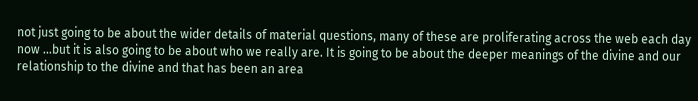not just going to be about the wider details of material questions, many of these are proliferating across the web each day now ...but it is also going to be about who we really are. It is going to be about the deeper meanings of the divine and our relationship to the divine and that has been an area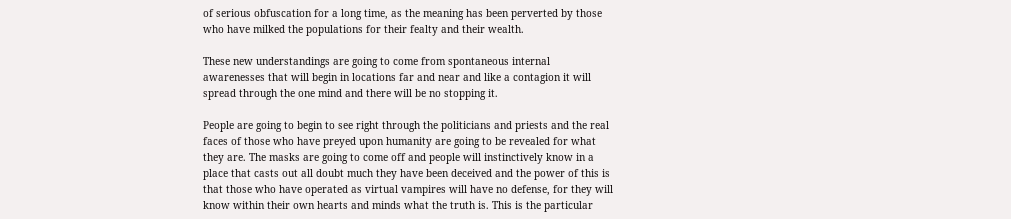of serious obfuscation for a long time, as the meaning has been perverted by those who have milked the populations for their fealty and their wealth.

These new understandings are going to come from spontaneous internal awarenesses that will begin in locations far and near and like a contagion it will spread through the one mind and there will be no stopping it.

People are going to begin to see right through the politicians and priests and the real faces of those who have preyed upon humanity are going to be revealed for what they are. The masks are going to come off and people will instinctively know in a place that casts out all doubt much they have been deceived and the power of this is that those who have operated as virtual vampires will have no defense, for they will know within their own hearts and minds what the truth is. This is the particular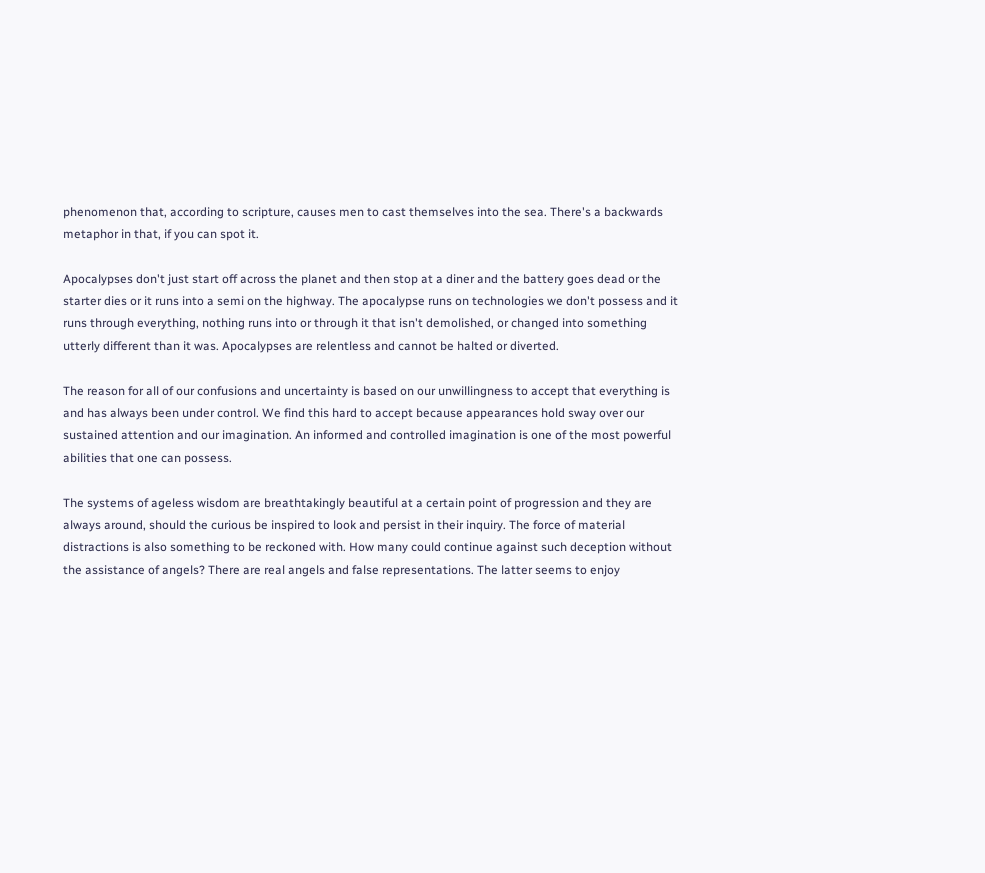phenomenon that, according to scripture, causes men to cast themselves into the sea. There's a backwards metaphor in that, if you can spot it.

Apocalypses don't just start off across the planet and then stop at a diner and the battery goes dead or the starter dies or it runs into a semi on the highway. The apocalypse runs on technologies we don't possess and it runs through everything, nothing runs into or through it that isn't demolished, or changed into something utterly different than it was. Apocalypses are relentless and cannot be halted or diverted.

The reason for all of our confusions and uncertainty is based on our unwillingness to accept that everything is and has always been under control. We find this hard to accept because appearances hold sway over our sustained attention and our imagination. An informed and controlled imagination is one of the most powerful abilities that one can possess.

The systems of ageless wisdom are breathtakingly beautiful at a certain point of progression and they are always around, should the curious be inspired to look and persist in their inquiry. The force of material distractions is also something to be reckoned with. How many could continue against such deception without the assistance of angels? There are real angels and false representations. The latter seems to enjoy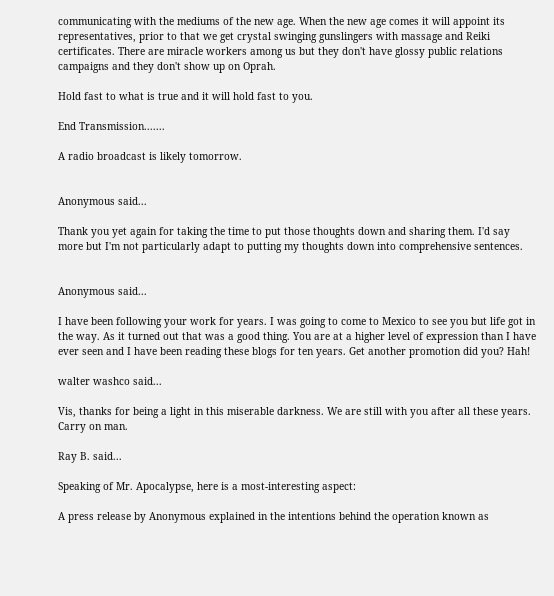communicating with the mediums of the new age. When the new age comes it will appoint its representatives, prior to that we get crystal swinging gunslingers with massage and Reiki certificates. There are miracle workers among us but they don't have glossy public relations campaigns and they don't show up on Oprah.

Hold fast to what is true and it will hold fast to you.

End Transmission.......

A radio broadcast is likely tomorrow.


Anonymous said...

Thank you yet again for taking the time to put those thoughts down and sharing them. I'd say more but I'm not particularly adapt to putting my thoughts down into comprehensive sentences.


Anonymous said...

I have been following your work for years. I was going to come to Mexico to see you but life got in the way. As it turned out that was a good thing. You are at a higher level of expression than I have ever seen and I have been reading these blogs for ten years. Get another promotion did you? Hah!

walter washco said...

Vis, thanks for being a light in this miserable darkness. We are still with you after all these years. Carry on man.

Ray B. said...

Speaking of Mr. Apocalypse, here is a most-interesting aspect:

A press release by Anonymous explained in the intentions behind the operation known as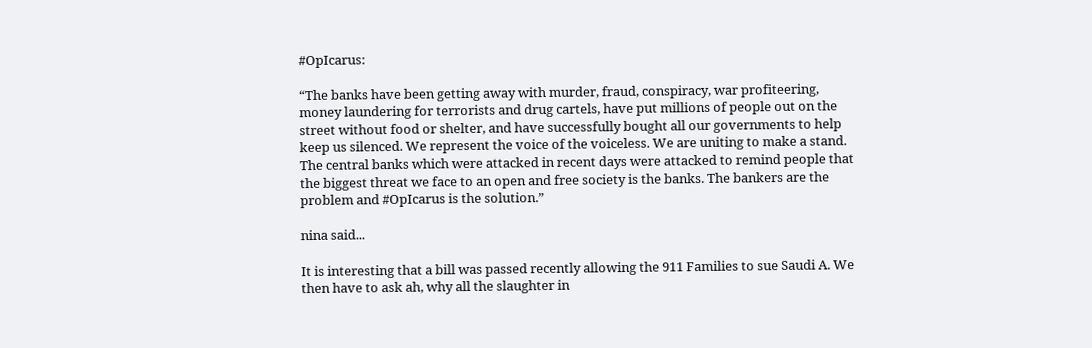#OpIcarus:

“The banks have been getting away with murder, fraud, conspiracy, war profiteering, money laundering for terrorists and drug cartels, have put millions of people out on the street without food or shelter, and have successfully bought all our governments to help keep us silenced. We represent the voice of the voiceless. We are uniting to make a stand. The central banks which were attacked in recent days were attacked to remind people that the biggest threat we face to an open and free society is the banks. The bankers are the problem and #OpIcarus is the solution.”

nina said...

It is interesting that a bill was passed recently allowing the 911 Families to sue Saudi A. We then have to ask ah, why all the slaughter in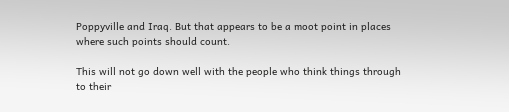Poppyville and Iraq. But that appears to be a moot point in places where such points should count.

This will not go down well with the people who think things through to their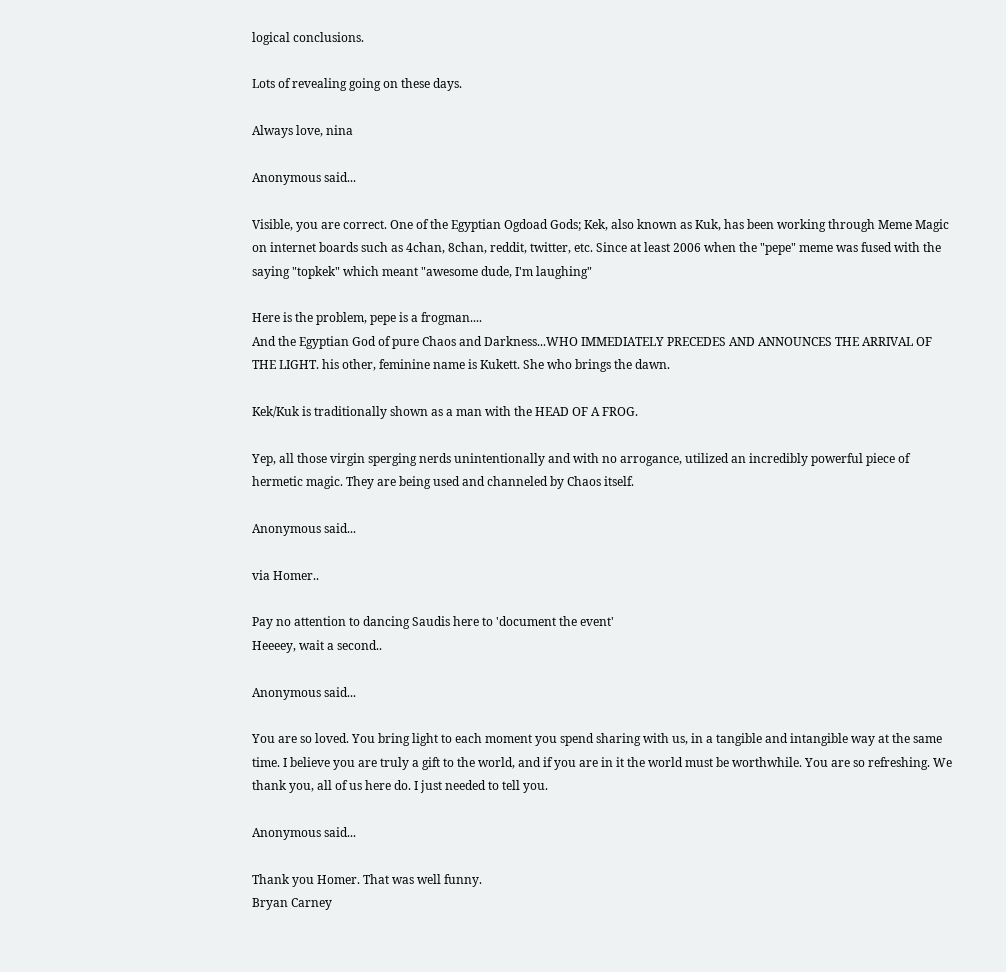logical conclusions.

Lots of revealing going on these days.

Always love, nina

Anonymous said...

Visible, you are correct. One of the Egyptian Ogdoad Gods; Kek, also known as Kuk, has been working through Meme Magic on internet boards such as 4chan, 8chan, reddit, twitter, etc. Since at least 2006 when the "pepe" meme was fused with the saying "topkek" which meant "awesome dude, I'm laughing"

Here is the problem, pepe is a frogman....
And the Egyptian God of pure Chaos and Darkness...WHO IMMEDIATELY PRECEDES AND ANNOUNCES THE ARRIVAL OF THE LIGHT. his other, feminine name is Kukett. She who brings the dawn.

Kek/Kuk is traditionally shown as a man with the HEAD OF A FROG.

Yep, all those virgin sperging nerds unintentionally and with no arrogance, utilized an incredibly powerful piece of hermetic magic. They are being used and channeled by Chaos itself.

Anonymous said...

via Homer..

Pay no attention to dancing Saudis here to 'document the event'
Heeeey, wait a second..

Anonymous said...

You are so loved. You bring light to each moment you spend sharing with us, in a tangible and intangible way at the same time. I believe you are truly a gift to the world, and if you are in it the world must be worthwhile. You are so refreshing. We thank you, all of us here do. I just needed to tell you.

Anonymous said...

Thank you Homer. That was well funny.
Bryan Carney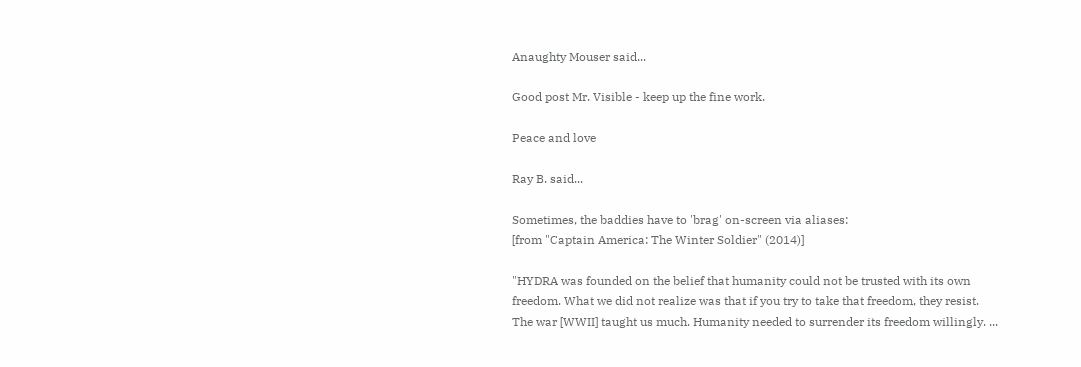Anaughty Mouser said...

Good post Mr. Visible - keep up the fine work.

Peace and love

Ray B. said...

Sometimes, the baddies have to 'brag' on-screen via aliases:
[from "Captain America: The Winter Soldier" (2014)]

"HYDRA was founded on the belief that humanity could not be trusted with its own freedom. What we did not realize was that if you try to take that freedom, they resist. The war [WWII] taught us much. Humanity needed to surrender its freedom willingly. ...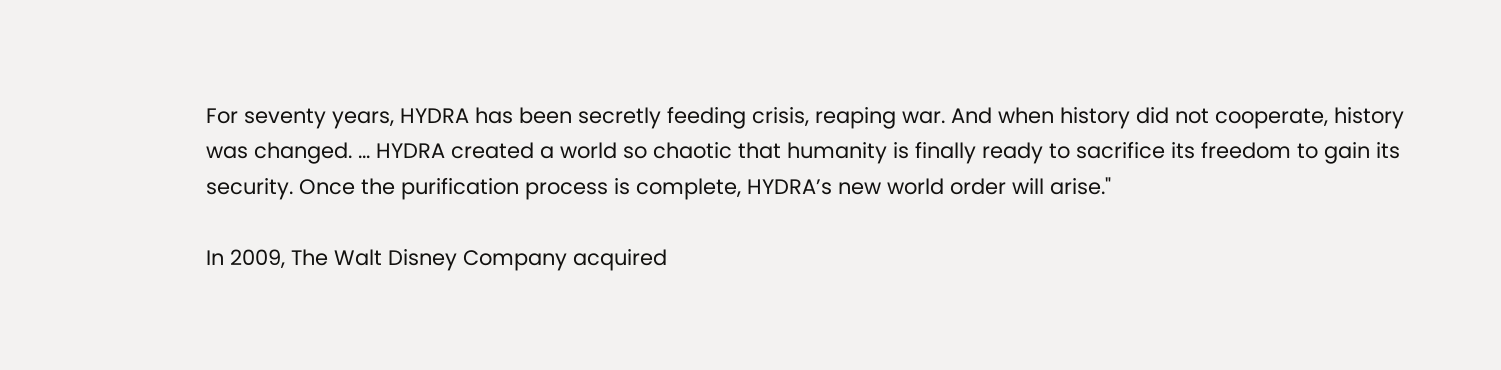For seventy years, HYDRA has been secretly feeding crisis, reaping war. And when history did not cooperate, history was changed. ... HYDRA created a world so chaotic that humanity is finally ready to sacrifice its freedom to gain its security. Once the purification process is complete, HYDRA’s new world order will arise."

In 2009, The Walt Disney Company acquired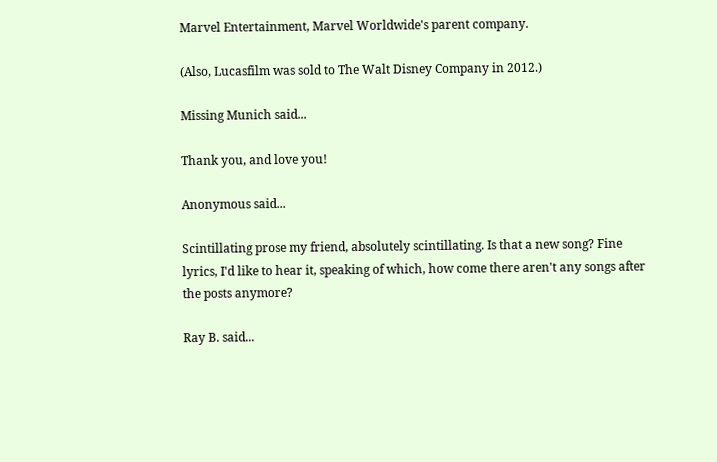Marvel Entertainment, Marvel Worldwide's parent company.

(Also, Lucasfilm was sold to The Walt Disney Company in 2012.)

Missing Munich said...

Thank you, and love you!

Anonymous said...

Scintillating prose my friend, absolutely scintillating. Is that a new song? Fine lyrics, I'd like to hear it, speaking of which, how come there aren't any songs after the posts anymore?

Ray B. said...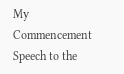My Commencement Speech to the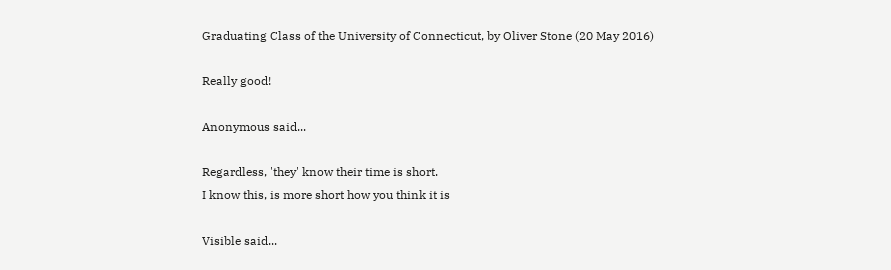Graduating Class of the University of Connecticut, by Oliver Stone (20 May 2016)

Really good!

Anonymous said...

Regardless, 'they' know their time is short.
I know this, is more short how you think it is

Visible said...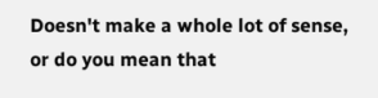Doesn't make a whole lot of sense, or do you mean that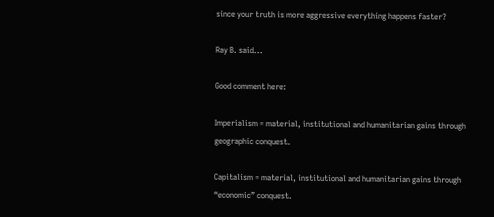since your truth is more aggressive everything happens faster?

Ray B. said...

Good comment here:

Imperialism = material, institutional and humanitarian gains through geographic conquest.

Capitalism = material, institutional and humanitarian gains through “economic” conquest.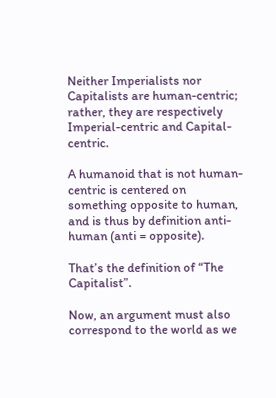Neither Imperialists nor Capitalists are human-centric; rather, they are respectively Imperial-centric and Capital-centric.

A humanoid that is not human-centric is centered on something opposite to human, and is thus by definition anti-human (anti = opposite).

That’s the definition of “The Capitalist”.

Now, an argument must also correspond to the world as we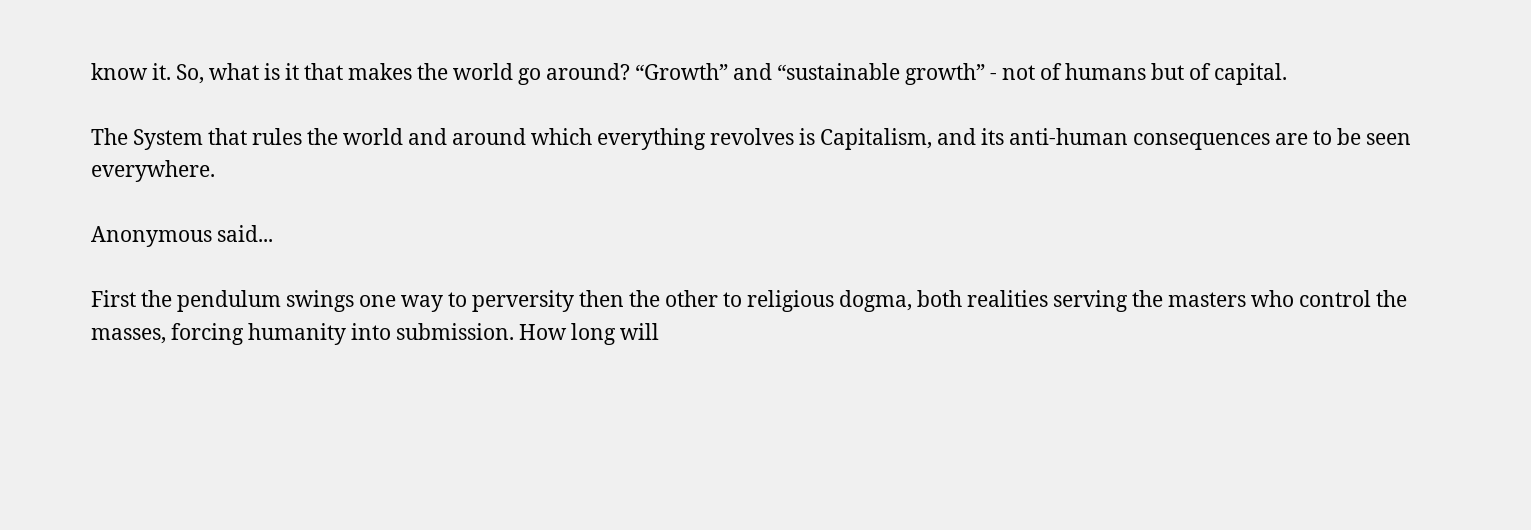know it. So, what is it that makes the world go around? “Growth” and “sustainable growth” - not of humans but of capital.

The System that rules the world and around which everything revolves is Capitalism, and its anti-human consequences are to be seen everywhere.

Anonymous said...

First the pendulum swings one way to perversity then the other to religious dogma, both realities serving the masters who control the masses, forcing humanity into submission. How long will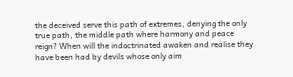the deceived serve this path of extremes, denying the only true path, the middle path where harmony and peace reign? When will the indoctrinated awaken and realise they have been had by devils whose only aim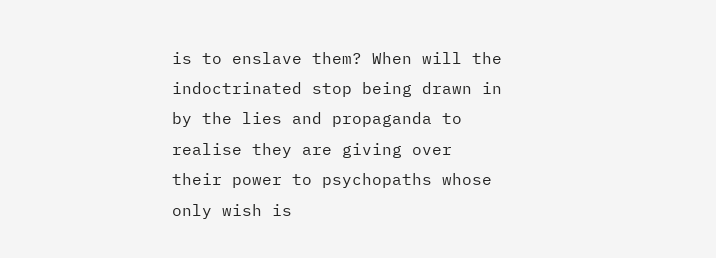is to enslave them? When will the indoctrinated stop being drawn in by the lies and propaganda to realise they are giving over their power to psychopaths whose only wish is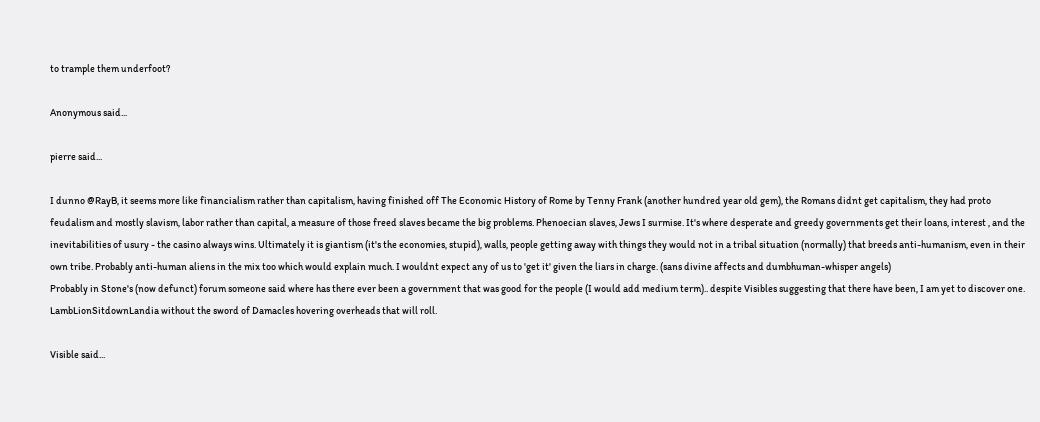to trample them underfoot?

Anonymous said...

pierre said...

I dunno @RayB, it seems more like financialism rather than capitalism, having finished off The Economic History of Rome by Tenny Frank (another hundred year old gem), the Romans didnt get capitalism, they had proto feudalism and mostly slavism, labor rather than capital, a measure of those freed slaves became the big problems. Phenoecian slaves, Jews I surmise. It's where desperate and greedy governments get their loans, interest , and the inevitabilities of usury - the casino always wins. Ultimately it is giantism (it's the economies, stupid), walls, people getting away with things they would not in a tribal situation (normally) that breeds anti-humanism, even in their own tribe. Probably anti-human aliens in the mix too which would explain much. I wouldnt expect any of us to 'get it' given the liars in charge. (sans divine affects and dumbhuman-whisper angels)
Probably in Stone's (now defunct) forum someone said where has there ever been a government that was good for the people (I would add medium term).. despite Visibles suggesting that there have been, I am yet to discover one. LambLionSitdownLandia without the sword of Damacles hovering overheads that will roll.

Visible said...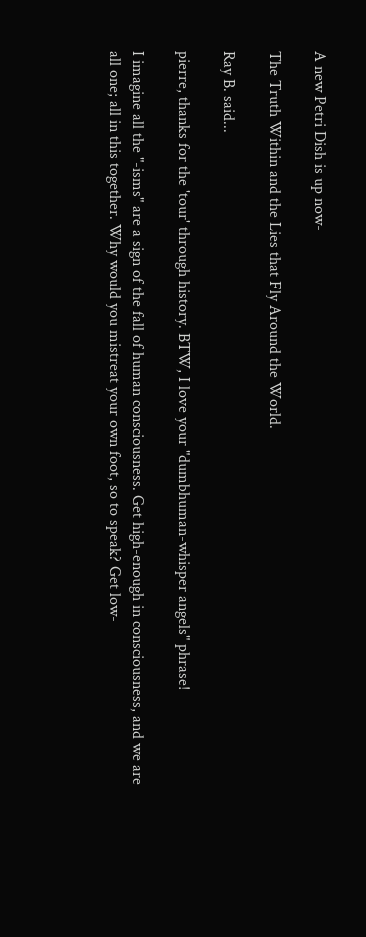A new Petri Dish is up now-

The Truth Within and the Lies that Fly Around the World.

Ray B. said...

pierre, thanks for the 'tour' through history. BTW, I love your "dumbhuman-whisper angels" phrase!

I imagine all the "-isms" are a sign of the fall of human consciousness. Get high-enough in consciousness, and we are all one; all in this together. Why would you mistreat your own foot, so to speak? Get low-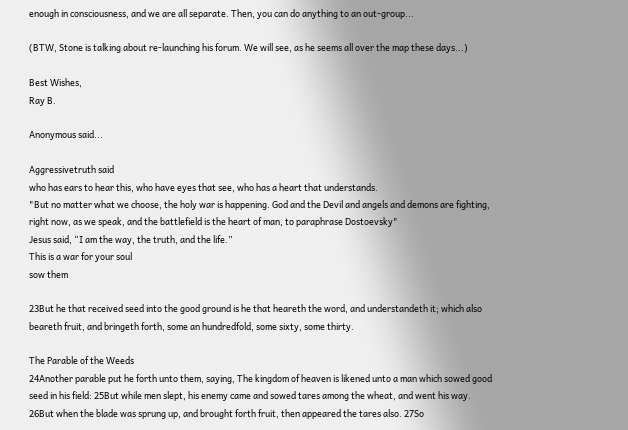enough in consciousness, and we are all separate. Then, you can do anything to an out-group...

(BTW, Stone is talking about re-launching his forum. We will see, as he seems all over the map these days...)

Best Wishes,
Ray B.

Anonymous said...

Aggressivetruth said
who has ears to hear this, who have eyes that see, who has a heart that understands.
"But no matter what we choose, the holy war is happening. God and the Devil and angels and demons are fighting, right now, as we speak, and the battlefield is the heart of man, to paraphrase Dostoevsky"
Jesus said, “I am the way, the truth, and the life.”
This is a war for your soul
sow them

23But he that received seed into the good ground is he that heareth the word, and understandeth it; which also beareth fruit, and bringeth forth, some an hundredfold, some sixty, some thirty.

The Parable of the Weeds
24Another parable put he forth unto them, saying, The kingdom of heaven is likened unto a man which sowed good seed in his field: 25But while men slept, his enemy came and sowed tares among the wheat, and went his way. 26But when the blade was sprung up, and brought forth fruit, then appeared the tares also. 27So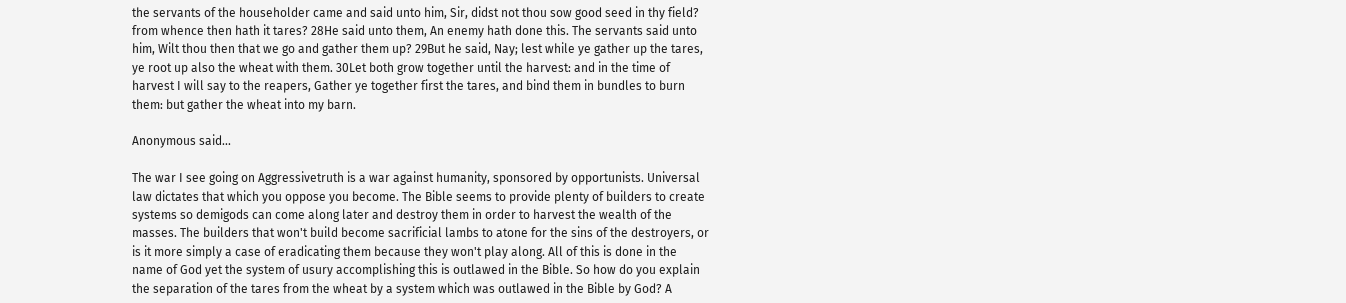the servants of the householder came and said unto him, Sir, didst not thou sow good seed in thy field? from whence then hath it tares? 28He said unto them, An enemy hath done this. The servants said unto him, Wilt thou then that we go and gather them up? 29But he said, Nay; lest while ye gather up the tares, ye root up also the wheat with them. 30Let both grow together until the harvest: and in the time of harvest I will say to the reapers, Gather ye together first the tares, and bind them in bundles to burn them: but gather the wheat into my barn.

Anonymous said...

The war I see going on Aggressivetruth is a war against humanity, sponsored by opportunists. Universal law dictates that which you oppose you become. The Bible seems to provide plenty of builders to create systems so demigods can come along later and destroy them in order to harvest the wealth of the masses. The builders that won't build become sacrificial lambs to atone for the sins of the destroyers, or is it more simply a case of eradicating them because they won't play along. All of this is done in the name of God yet the system of usury accomplishing this is outlawed in the Bible. So how do you explain the separation of the tares from the wheat by a system which was outlawed in the Bible by God? A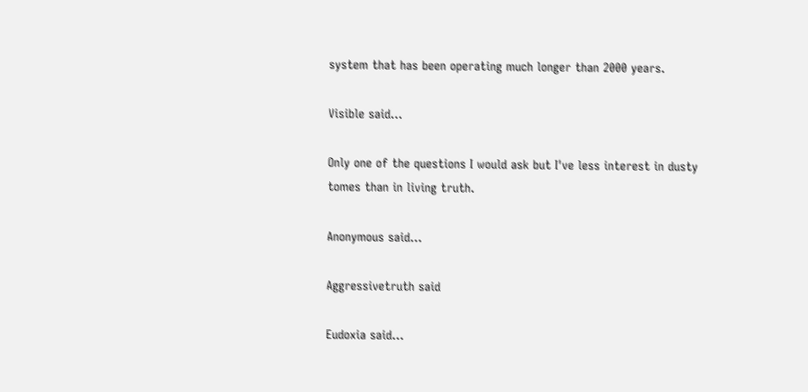system that has been operating much longer than 2000 years.

Visible said...

Only one of the questions I would ask but I've less interest in dusty tomes than in living truth.

Anonymous said...

Aggressivetruth said

Eudoxia said...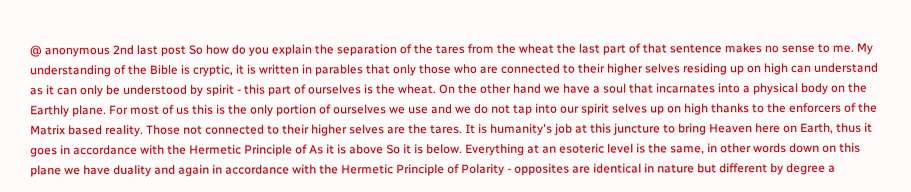@ anonymous 2nd last post So how do you explain the separation of the tares from the wheat the last part of that sentence makes no sense to me. My understanding of the Bible is cryptic, it is written in parables that only those who are connected to their higher selves residing up on high can understand as it can only be understood by spirit - this part of ourselves is the wheat. On the other hand we have a soul that incarnates into a physical body on the Earthly plane. For most of us this is the only portion of ourselves we use and we do not tap into our spirit selves up on high thanks to the enforcers of the Matrix based reality. Those not connected to their higher selves are the tares. It is humanity's job at this juncture to bring Heaven here on Earth, thus it goes in accordance with the Hermetic Principle of As it is above So it is below. Everything at an esoteric level is the same, in other words down on this plane we have duality and again in accordance with the Hermetic Principle of Polarity - opposites are identical in nature but different by degree a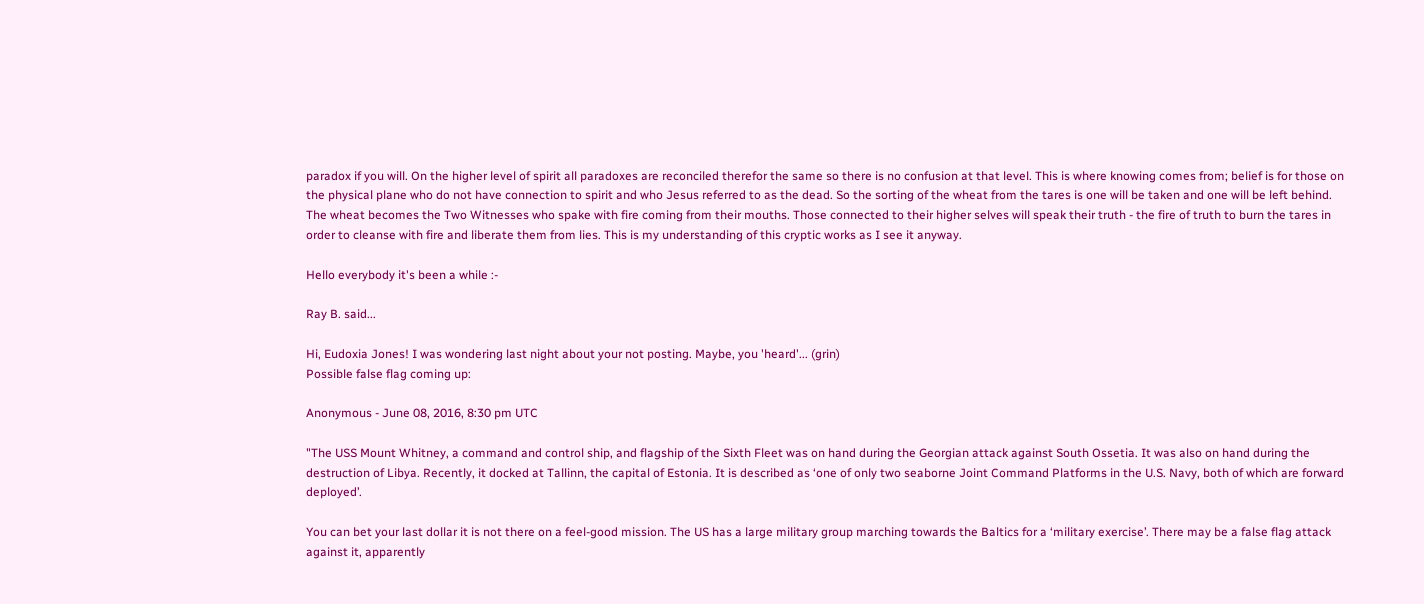paradox if you will. On the higher level of spirit all paradoxes are reconciled therefor the same so there is no confusion at that level. This is where knowing comes from; belief is for those on the physical plane who do not have connection to spirit and who Jesus referred to as the dead. So the sorting of the wheat from the tares is one will be taken and one will be left behind. The wheat becomes the Two Witnesses who spake with fire coming from their mouths. Those connected to their higher selves will speak their truth - the fire of truth to burn the tares in order to cleanse with fire and liberate them from lies. This is my understanding of this cryptic works as I see it anyway.

Hello everybody it's been a while :-

Ray B. said...

Hi, Eudoxia Jones! I was wondering last night about your not posting. Maybe, you 'heard'... (grin)
Possible false flag coming up:

Anonymous - June 08, 2016, 8:30 pm UTC

"The USS Mount Whitney, a command and control ship, and flagship of the Sixth Fleet was on hand during the Georgian attack against South Ossetia. It was also on hand during the destruction of Libya. Recently, it docked at Tallinn, the capital of Estonia. It is described as ‘one of only two seaborne Joint Command Platforms in the U.S. Navy, both of which are forward deployed’.

You can bet your last dollar it is not there on a feel-good mission. The US has a large military group marching towards the Baltics for a ‘military exercise’. There may be a false flag attack against it, apparently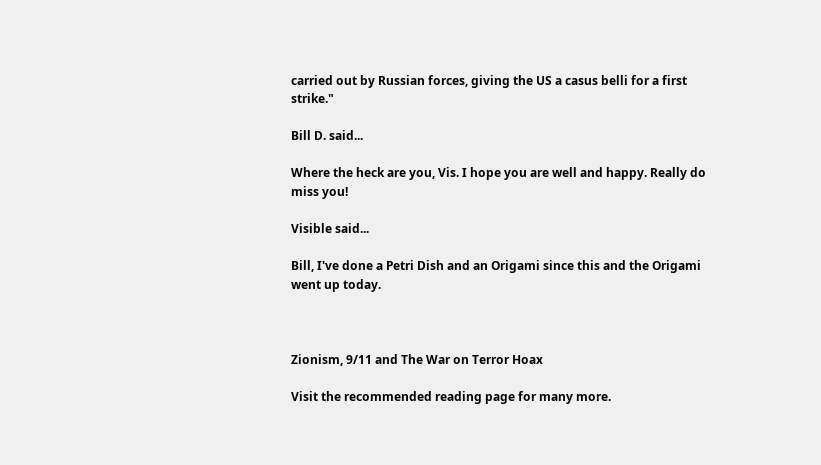carried out by Russian forces, giving the US a casus belli for a first strike."

Bill D. said...

Where the heck are you, Vis. I hope you are well and happy. Really do miss you!

Visible said...

Bill, I've done a Petri Dish and an Origami since this and the Origami went up today.



Zionism, 9/11 and The War on Terror Hoax

Visit the recommended reading page for many more.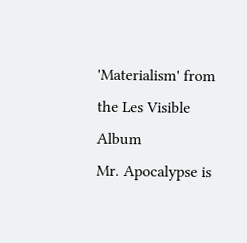'Materialism' from the Les Visible Album
Mr. Apocalypse is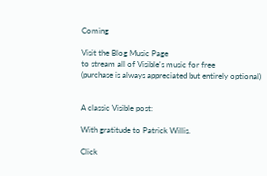Coming

Visit the Blog Music Page
to stream all of Visible's music for free
(purchase is always appreciated but entirely optional)


A classic Visible post:

With gratitude to Patrick Willis.

Click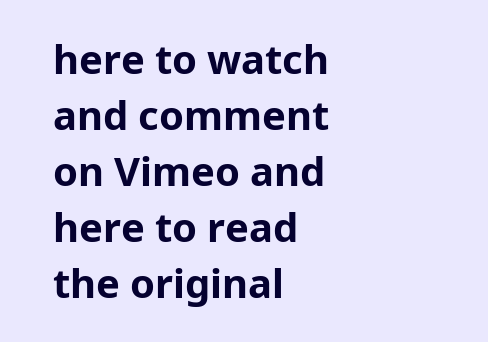here to watch and comment on Vimeo and here to read the original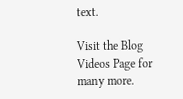text.

Visit the Blog Videos Page for many more.